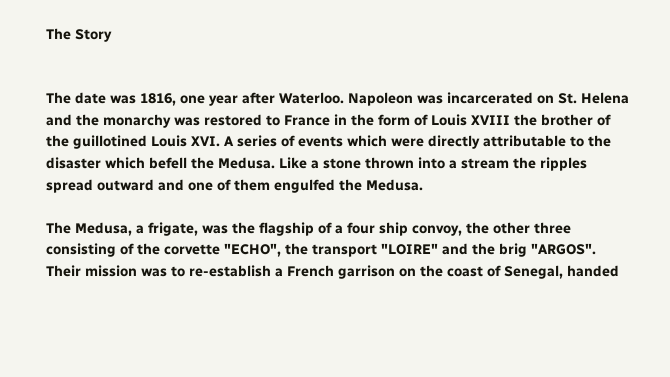The Story


The date was 1816, one year after Waterloo. Napoleon was incarcerated on St. Helena and the monarchy was restored to France in the form of Louis XVIII the brother of the guillotined Louis XVI. A series of events which were directly attributable to the disaster which befell the Medusa. Like a stone thrown into a stream the ripples spread outward and one of them engulfed the Medusa.

The Medusa, a frigate, was the flagship of a four ship convoy, the other three consisting of the corvette "ECHO", the transport "LOIRE" and the brig "ARGOS". Their mission was to re-establish a French garrison on the coast of Senegal, handed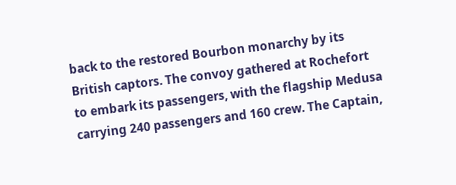back to the restored Bourbon monarchy by its British captors. The convoy gathered at Rochefort to embark its passengers, with the flagship Medusa carrying 240 passengers and 160 crew. The Captain,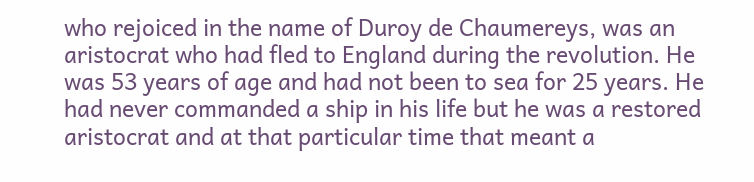who rejoiced in the name of Duroy de Chaumereys, was an aristocrat who had fled to England during the revolution. He was 53 years of age and had not been to sea for 25 years. He had never commanded a ship in his life but he was a restored aristocrat and at that particular time that meant a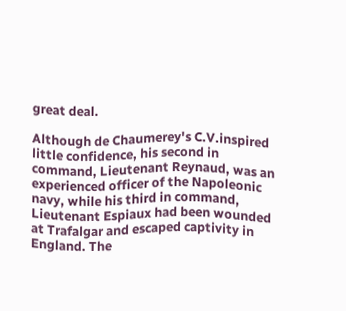great deal.

Although de Chaumerey's C.V.inspired little confidence, his second in command, Lieutenant Reynaud, was an experienced officer of the Napoleonic navy, while his third in command, Lieutenant Espiaux had been wounded at Trafalgar and escaped captivity in England. The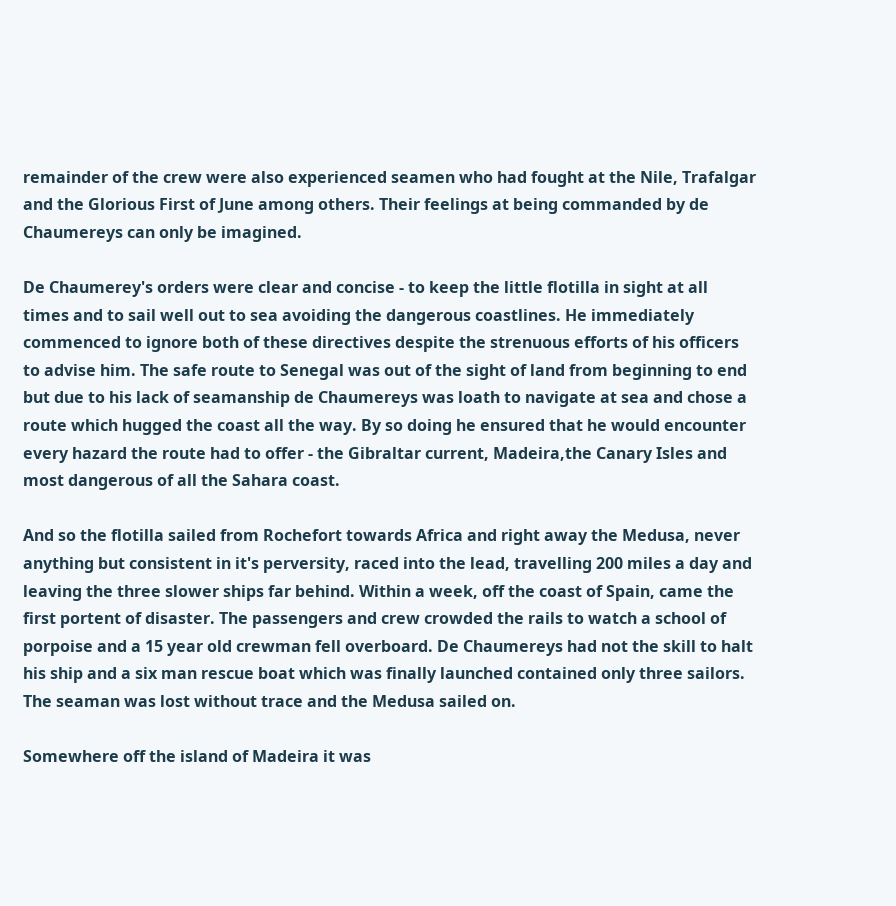remainder of the crew were also experienced seamen who had fought at the Nile, Trafalgar and the Glorious First of June among others. Their feelings at being commanded by de Chaumereys can only be imagined.

De Chaumerey's orders were clear and concise - to keep the little flotilla in sight at all times and to sail well out to sea avoiding the dangerous coastlines. He immediately commenced to ignore both of these directives despite the strenuous efforts of his officers to advise him. The safe route to Senegal was out of the sight of land from beginning to end but due to his lack of seamanship de Chaumereys was loath to navigate at sea and chose a route which hugged the coast all the way. By so doing he ensured that he would encounter every hazard the route had to offer - the Gibraltar current, Madeira,the Canary Isles and most dangerous of all the Sahara coast.

And so the flotilla sailed from Rochefort towards Africa and right away the Medusa, never anything but consistent in it's perversity, raced into the lead, travelling 200 miles a day and leaving the three slower ships far behind. Within a week, off the coast of Spain, came the first portent of disaster. The passengers and crew crowded the rails to watch a school of porpoise and a 15 year old crewman fell overboard. De Chaumereys had not the skill to halt his ship and a six man rescue boat which was finally launched contained only three sailors. The seaman was lost without trace and the Medusa sailed on.

Somewhere off the island of Madeira it was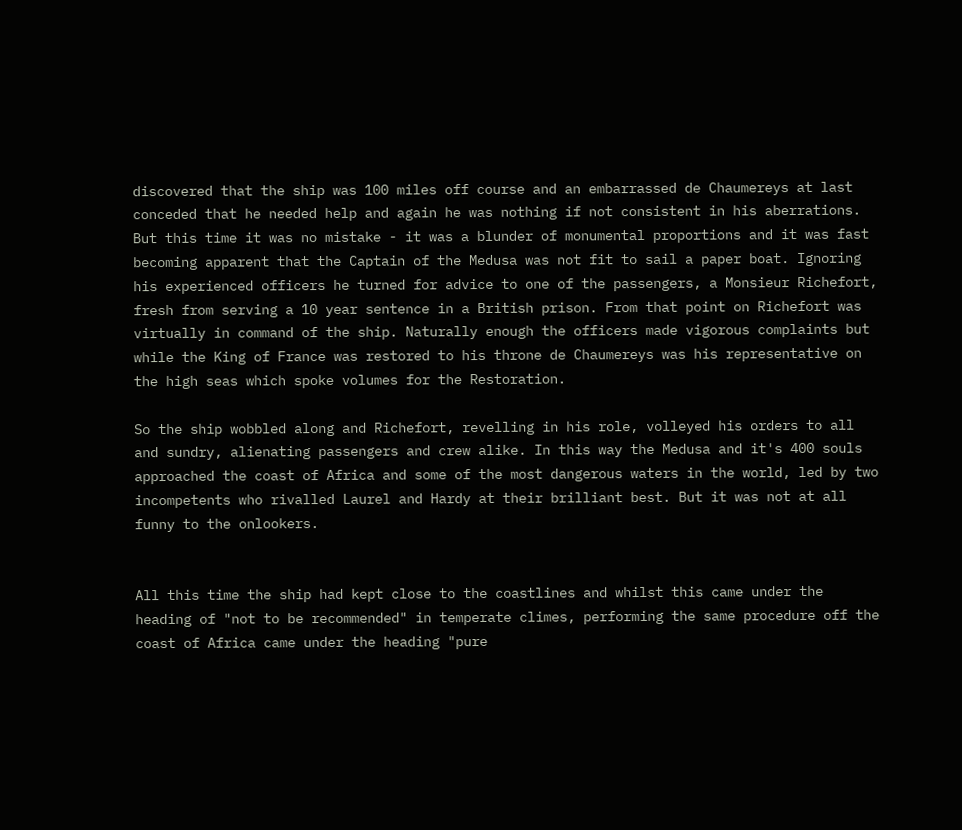discovered that the ship was 100 miles off course and an embarrassed de Chaumereys at last conceded that he needed help and again he was nothing if not consistent in his aberrations. But this time it was no mistake - it was a blunder of monumental proportions and it was fast becoming apparent that the Captain of the Medusa was not fit to sail a paper boat. Ignoring his experienced officers he turned for advice to one of the passengers, a Monsieur Richefort, fresh from serving a 10 year sentence in a British prison. From that point on Richefort was virtually in command of the ship. Naturally enough the officers made vigorous complaints but while the King of France was restored to his throne de Chaumereys was his representative on the high seas which spoke volumes for the Restoration.

So the ship wobbled along and Richefort, revelling in his role, volleyed his orders to all and sundry, alienating passengers and crew alike. In this way the Medusa and it's 400 souls approached the coast of Africa and some of the most dangerous waters in the world, led by two incompetents who rivalled Laurel and Hardy at their brilliant best. But it was not at all funny to the onlookers.


All this time the ship had kept close to the coastlines and whilst this came under the heading of "not to be recommended" in temperate climes, performing the same procedure off the coast of Africa came under the heading "pure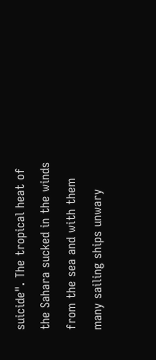suicide". The tropical heat of the Sahara sucked in the winds from the sea and with them many sailing ships unwary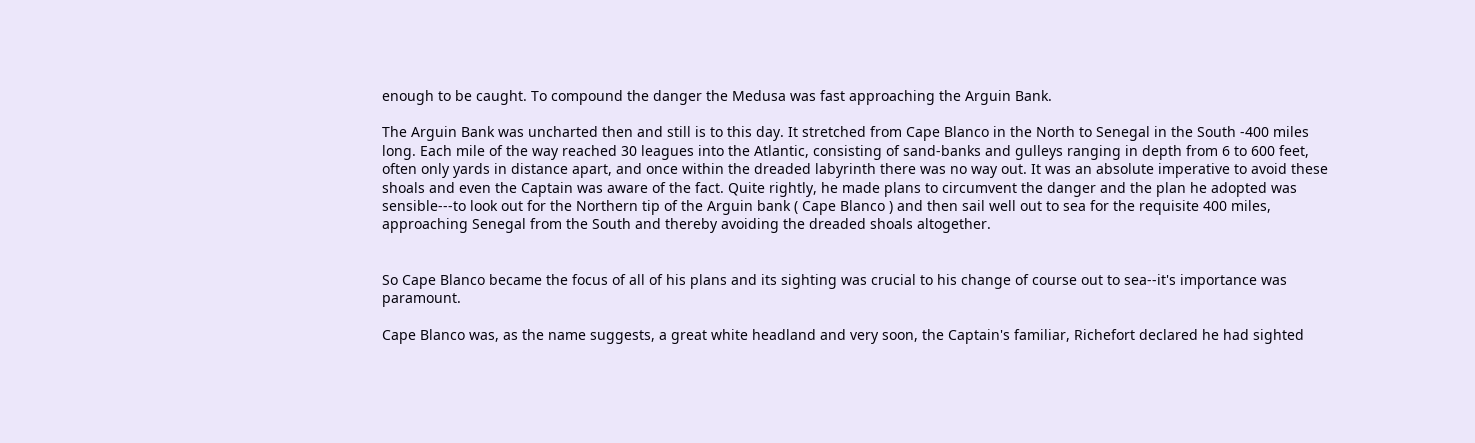enough to be caught. To compound the danger the Medusa was fast approaching the Arguin Bank.

The Arguin Bank was uncharted then and still is to this day. It stretched from Cape Blanco in the North to Senegal in the South -400 miles long. Each mile of the way reached 30 leagues into the Atlantic, consisting of sand-banks and gulleys ranging in depth from 6 to 600 feet, often only yards in distance apart, and once within the dreaded labyrinth there was no way out. It was an absolute imperative to avoid these shoals and even the Captain was aware of the fact. Quite rightly, he made plans to circumvent the danger and the plan he adopted was sensible---to look out for the Northern tip of the Arguin bank ( Cape Blanco ) and then sail well out to sea for the requisite 400 miles, approaching Senegal from the South and thereby avoiding the dreaded shoals altogether.


So Cape Blanco became the focus of all of his plans and its sighting was crucial to his change of course out to sea--it's importance was paramount.

Cape Blanco was, as the name suggests, a great white headland and very soon, the Captain's familiar, Richefort declared he had sighted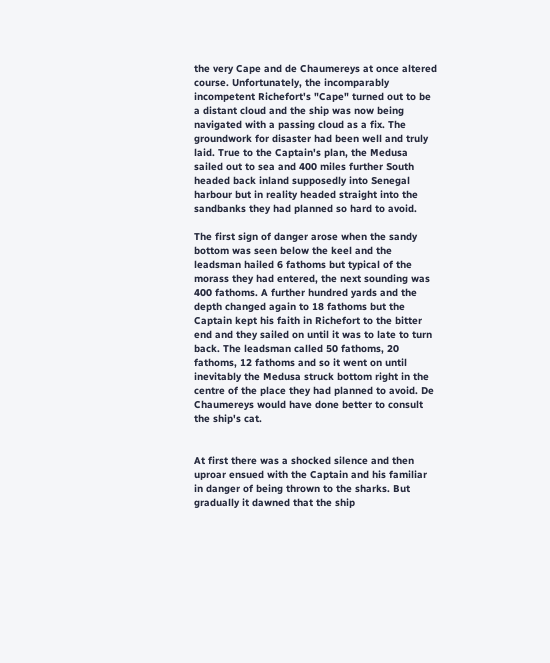the very Cape and de Chaumereys at once altered course. Unfortunately, the incomparably incompetent Richefort's "Cape" turned out to be a distant cloud and the ship was now being navigated with a passing cloud as a fix. The groundwork for disaster had been well and truly laid. True to the Captain's plan, the Medusa sailed out to sea and 400 miles further South headed back inland supposedly into Senegal harbour but in reality headed straight into the sandbanks they had planned so hard to avoid.

The first sign of danger arose when the sandy bottom was seen below the keel and the leadsman hailed 6 fathoms but typical of the morass they had entered, the next sounding was 400 fathoms. A further hundred yards and the depth changed again to 18 fathoms but the Captain kept his faith in Richefort to the bitter end and they sailed on until it was to late to turn back. The leadsman called 50 fathoms, 20 fathoms, 12 fathoms and so it went on until inevitably the Medusa struck bottom right in the centre of the place they had planned to avoid. De Chaumereys would have done better to consult the ship's cat.


At first there was a shocked silence and then uproar ensued with the Captain and his familiar in danger of being thrown to the sharks. But gradually it dawned that the ship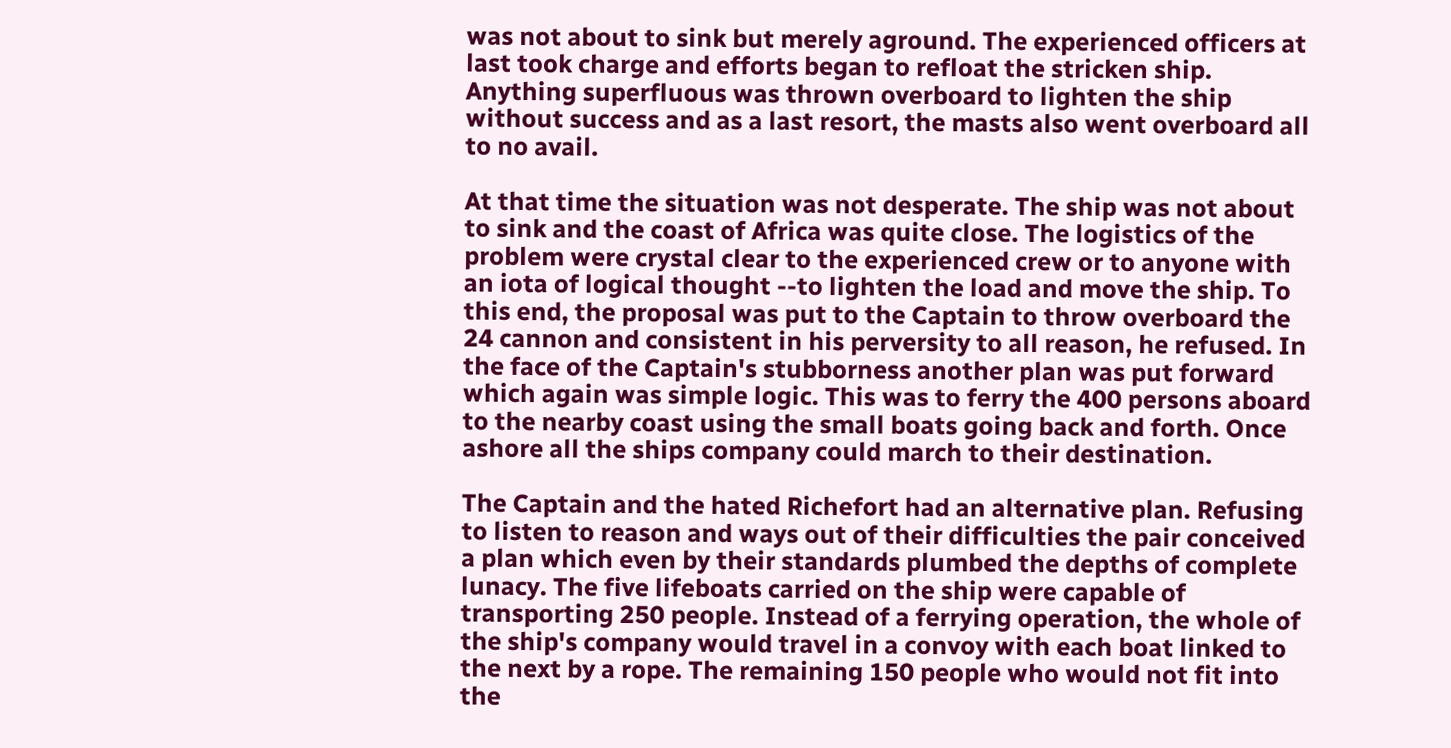was not about to sink but merely aground. The experienced officers at last took charge and efforts began to refloat the stricken ship. Anything superfluous was thrown overboard to lighten the ship without success and as a last resort, the masts also went overboard all to no avail.

At that time the situation was not desperate. The ship was not about to sink and the coast of Africa was quite close. The logistics of the problem were crystal clear to the experienced crew or to anyone with an iota of logical thought --to lighten the load and move the ship. To this end, the proposal was put to the Captain to throw overboard the 24 cannon and consistent in his perversity to all reason, he refused. In the face of the Captain's stubborness another plan was put forward which again was simple logic. This was to ferry the 400 persons aboard to the nearby coast using the small boats going back and forth. Once ashore all the ships company could march to their destination.

The Captain and the hated Richefort had an alternative plan. Refusing to listen to reason and ways out of their difficulties the pair conceived a plan which even by their standards plumbed the depths of complete lunacy. The five lifeboats carried on the ship were capable of transporting 250 people. Instead of a ferrying operation, the whole of the ship's company would travel in a convoy with each boat linked to the next by a rope. The remaining 150 people who would not fit into the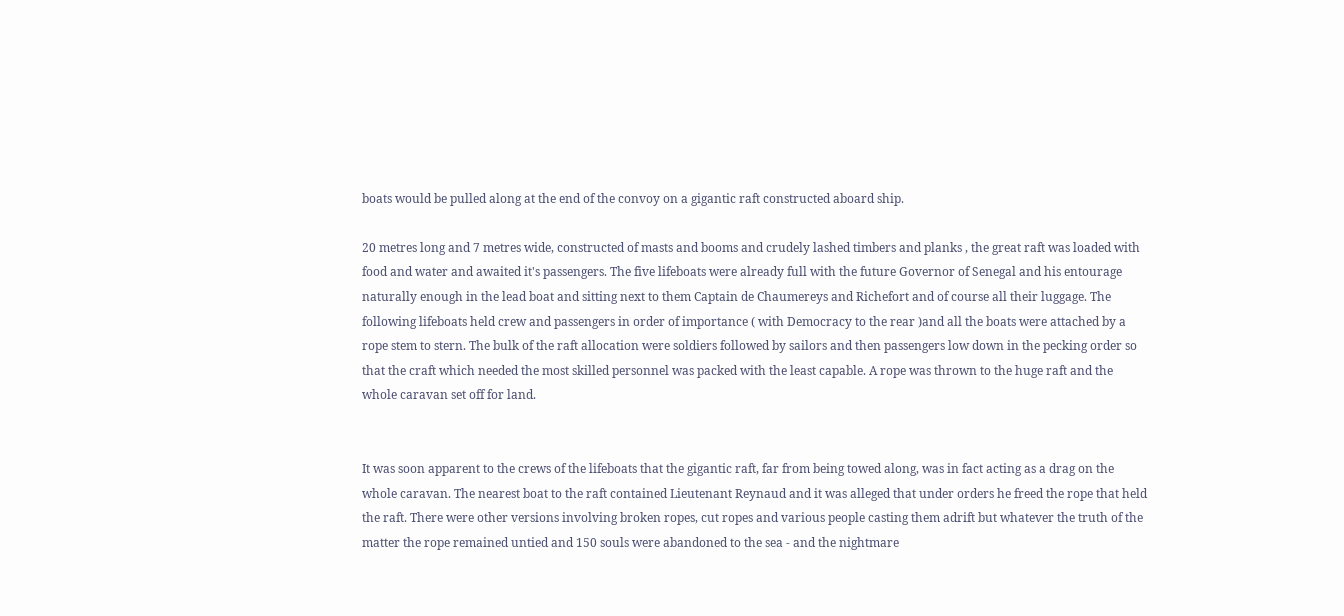boats would be pulled along at the end of the convoy on a gigantic raft constructed aboard ship.

20 metres long and 7 metres wide, constructed of masts and booms and crudely lashed timbers and planks , the great raft was loaded with food and water and awaited it's passengers. The five lifeboats were already full with the future Governor of Senegal and his entourage naturally enough in the lead boat and sitting next to them Captain de Chaumereys and Richefort and of course all their luggage. The following lifeboats held crew and passengers in order of importance ( with Democracy to the rear )and all the boats were attached by a rope stem to stern. The bulk of the raft allocation were soldiers followed by sailors and then passengers low down in the pecking order so that the craft which needed the most skilled personnel was packed with the least capable. A rope was thrown to the huge raft and the whole caravan set off for land.


It was soon apparent to the crews of the lifeboats that the gigantic raft, far from being towed along, was in fact acting as a drag on the whole caravan. The nearest boat to the raft contained Lieutenant Reynaud and it was alleged that under orders he freed the rope that held the raft. There were other versions involving broken ropes, cut ropes and various people casting them adrift but whatever the truth of the matter the rope remained untied and 150 souls were abandoned to the sea - and the nightmare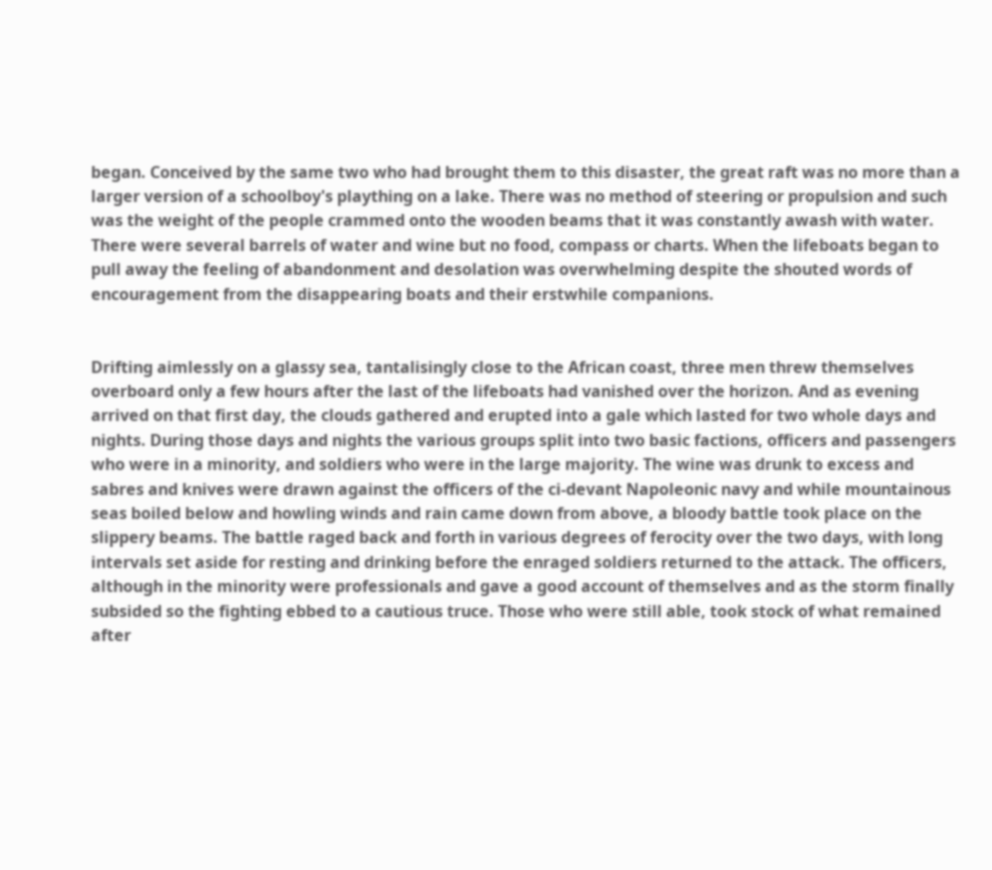began. Conceived by the same two who had brought them to this disaster, the great raft was no more than a larger version of a schoolboy's plaything on a lake. There was no method of steering or propulsion and such was the weight of the people crammed onto the wooden beams that it was constantly awash with water. There were several barrels of water and wine but no food, compass or charts. When the lifeboats began to pull away the feeling of abandonment and desolation was overwhelming despite the shouted words of encouragement from the disappearing boats and their erstwhile companions.


Drifting aimlessly on a glassy sea, tantalisingly close to the African coast, three men threw themselves overboard only a few hours after the last of the lifeboats had vanished over the horizon. And as evening arrived on that first day, the clouds gathered and erupted into a gale which lasted for two whole days and nights. During those days and nights the various groups split into two basic factions, officers and passengers who were in a minority, and soldiers who were in the large majority. The wine was drunk to excess and sabres and knives were drawn against the officers of the ci-devant Napoleonic navy and while mountainous seas boiled below and howling winds and rain came down from above, a bloody battle took place on the slippery beams. The battle raged back and forth in various degrees of ferocity over the two days, with long intervals set aside for resting and drinking before the enraged soldiers returned to the attack. The officers, although in the minority were professionals and gave a good account of themselves and as the storm finally subsided so the fighting ebbed to a cautious truce. Those who were still able, took stock of what remained after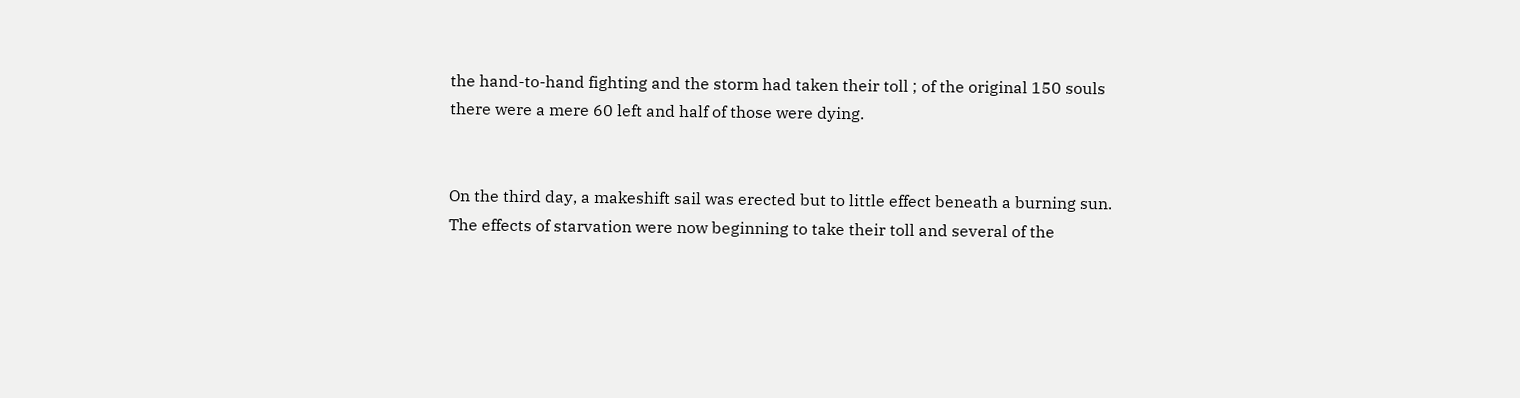the hand-to-hand fighting and the storm had taken their toll ; of the original 150 souls there were a mere 60 left and half of those were dying.


On the third day, a makeshift sail was erected but to little effect beneath a burning sun. The effects of starvation were now beginning to take their toll and several of the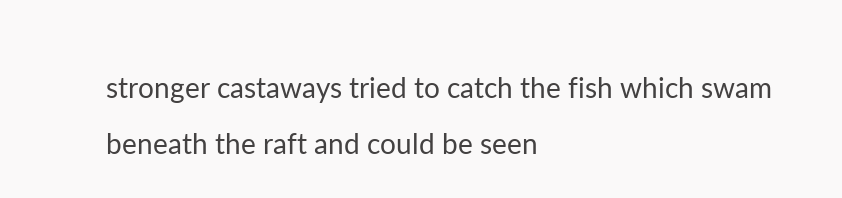stronger castaways tried to catch the fish which swam beneath the raft and could be seen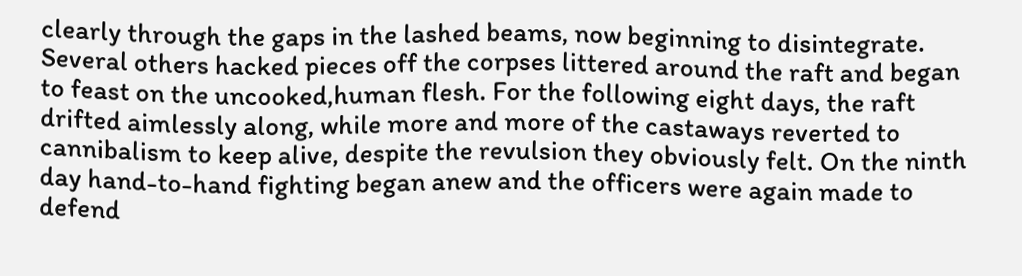clearly through the gaps in the lashed beams, now beginning to disintegrate. Several others hacked pieces off the corpses littered around the raft and began to feast on the uncooked,human flesh. For the following eight days, the raft drifted aimlessly along, while more and more of the castaways reverted to cannibalism to keep alive, despite the revulsion they obviously felt. On the ninth day hand-to-hand fighting began anew and the officers were again made to defend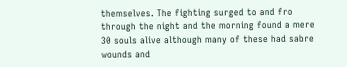themselves. The fighting surged to and fro through the night and the morning found a mere 30 souls alive although many of these had sabre wounds and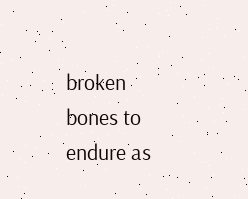broken bones to endure as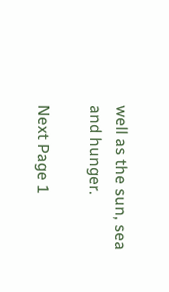well as the sun, sea and hunger.

Next Page 1